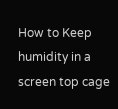How to Keep humidity in a screen top cage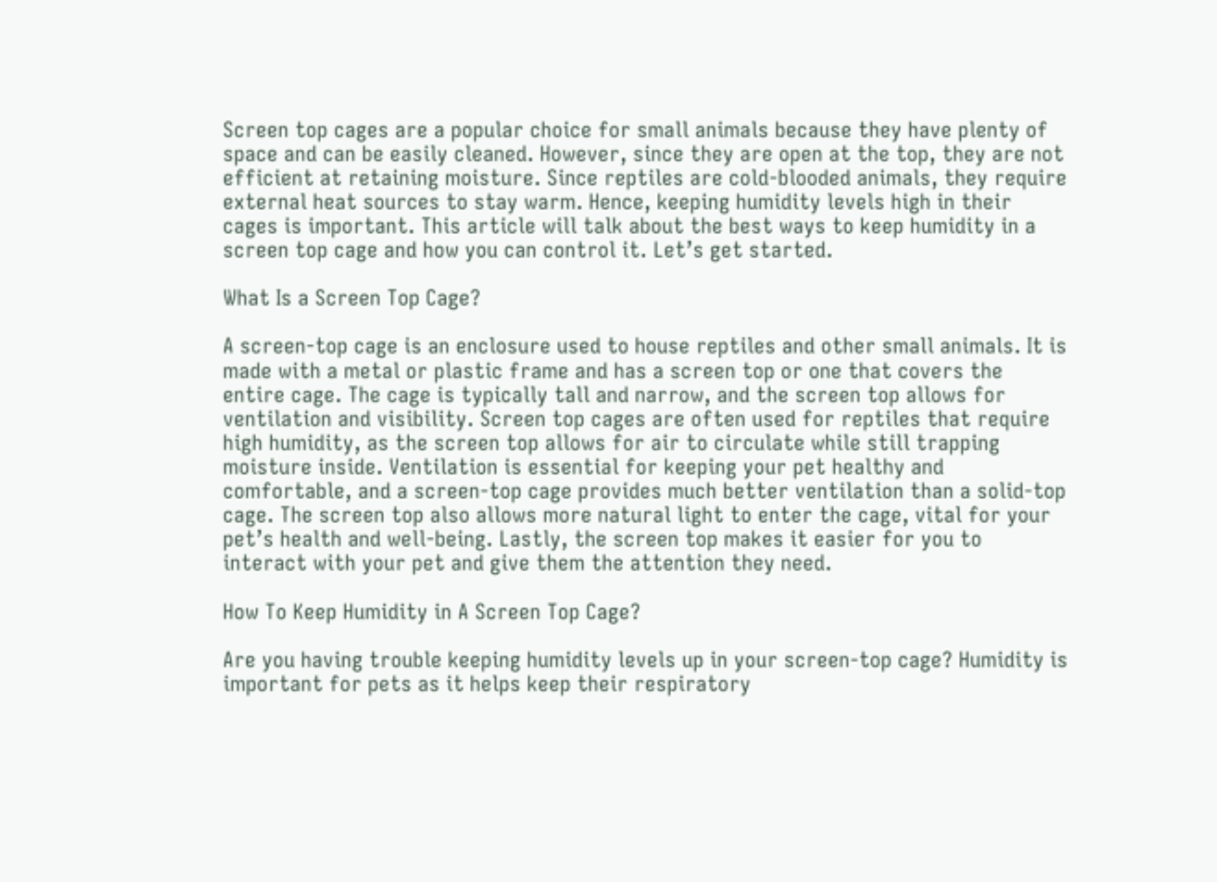Screen top cages are a popular choice for small animals because they have plenty of space and can be easily cleaned. However, since they are open at the top, they are not efficient at retaining moisture. Since reptiles are cold-blooded animals, they require external heat sources to stay warm. Hence, keeping humidity levels high in their cages is important. This article will talk about the best ways to keep humidity in a screen top cage and how you can control it. Let’s get started.

What Is a Screen Top Cage?

A screen-top cage is an enclosure used to house reptiles and other small animals. It is made with a metal or plastic frame and has a screen top or one that covers the entire cage. The cage is typically tall and narrow, and the screen top allows for ventilation and visibility. Screen top cages are often used for reptiles that require high humidity, as the screen top allows for air to circulate while still trapping moisture inside. Ventilation is essential for keeping your pet healthy and comfortable, and a screen-top cage provides much better ventilation than a solid-top cage. The screen top also allows more natural light to enter the cage, vital for your pet’s health and well-being. Lastly, the screen top makes it easier for you to interact with your pet and give them the attention they need.

How To Keep Humidity in A Screen Top Cage?

Are you having trouble keeping humidity levels up in your screen-top cage? Humidity is important for pets as it helps keep their respiratory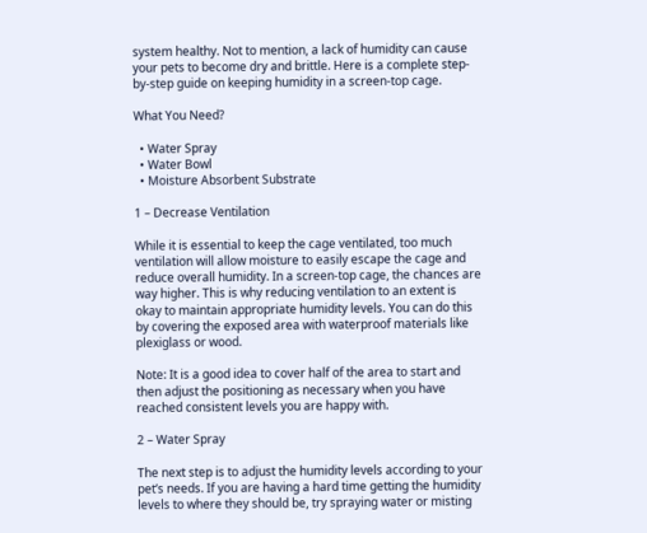system healthy. Not to mention, a lack of humidity can cause your pets to become dry and brittle. Here is a complete step-by-step guide on keeping humidity in a screen-top cage.

What You Need?

  • Water Spray
  • Water Bowl
  • Moisture Absorbent Substrate

1 – Decrease Ventilation

While it is essential to keep the cage ventilated, too much ventilation will allow moisture to easily escape the cage and reduce overall humidity. In a screen-top cage, the chances are way higher. This is why reducing ventilation to an extent is okay to maintain appropriate humidity levels. You can do this by covering the exposed area with waterproof materials like plexiglass or wood.

Note: It is a good idea to cover half of the area to start and then adjust the positioning as necessary when you have reached consistent levels you are happy with.

2 – Water Spray

The next step is to adjust the humidity levels according to your pet’s needs. If you are having a hard time getting the humidity levels to where they should be, try spraying water or misting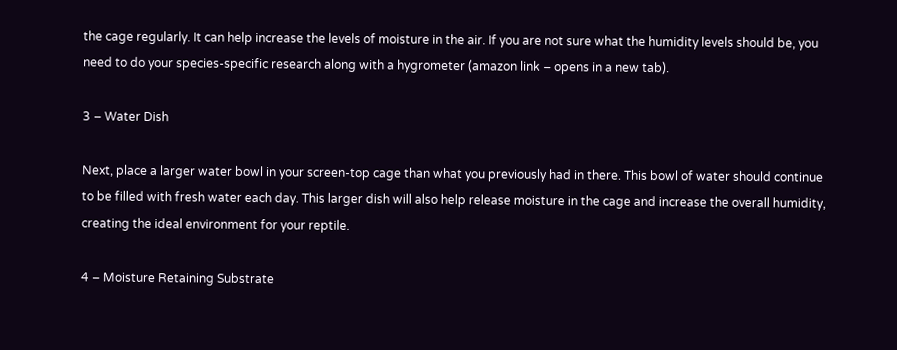the cage regularly. It can help increase the levels of moisture in the air. If you are not sure what the humidity levels should be, you need to do your species-specific research along with a hygrometer (amazon link – opens in a new tab).

3 – Water Dish

Next, place a larger water bowl in your screen-top cage than what you previously had in there. This bowl of water should continue to be filled with fresh water each day. This larger dish will also help release moisture in the cage and increase the overall humidity, creating the ideal environment for your reptile.

4 – Moisture Retaining Substrate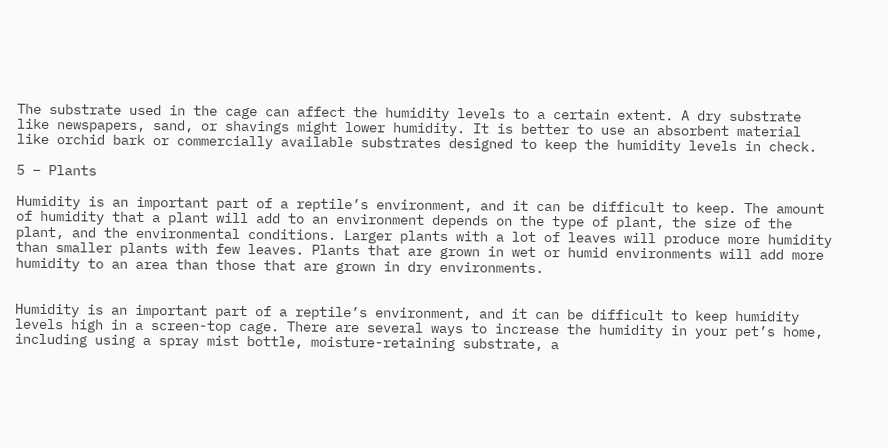The substrate used in the cage can affect the humidity levels to a certain extent. A dry substrate like newspapers, sand, or shavings might lower humidity. It is better to use an absorbent material like orchid bark or commercially available substrates designed to keep the humidity levels in check.

5 – Plants

Humidity is an important part of a reptile’s environment, and it can be difficult to keep. The amount of humidity that a plant will add to an environment depends on the type of plant, the size of the plant, and the environmental conditions. Larger plants with a lot of leaves will produce more humidity than smaller plants with few leaves. Plants that are grown in wet or humid environments will add more humidity to an area than those that are grown in dry environments.


Humidity is an important part of a reptile’s environment, and it can be difficult to keep humidity levels high in a screen-top cage. There are several ways to increase the humidity in your pet’s home, including using a spray mist bottle, moisture-retaining substrate, a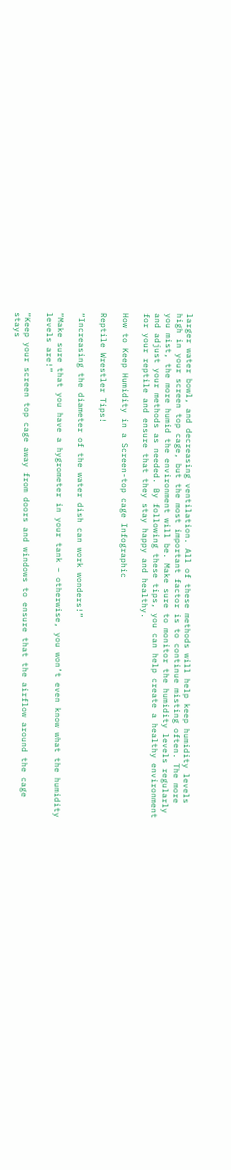larger water bowl, and decreasing ventilation. All of these methods will help keep humidity levels high in your screen top cage, but the most important factor is to continue misting often. The more you mist, the more humid the environment will be. Make sure to monitor the humidity levels regularly and adjust your methods as needed. By following these tips, you can help create a healthy environment for your reptile and ensure that they stay happy and healthy.

How to Keep Humidity in a Screen-top cage Infographic

Reptile Wrestler Tips!

“Increasing the diameter of the water dish can work wonders!”

“Make sure that you have a hygrometer in your tank – otherwise, you won’t even know what the humidity levels are!”

“Keep your screen top cage away from doors and windows to ensure that the airflow around the cage stays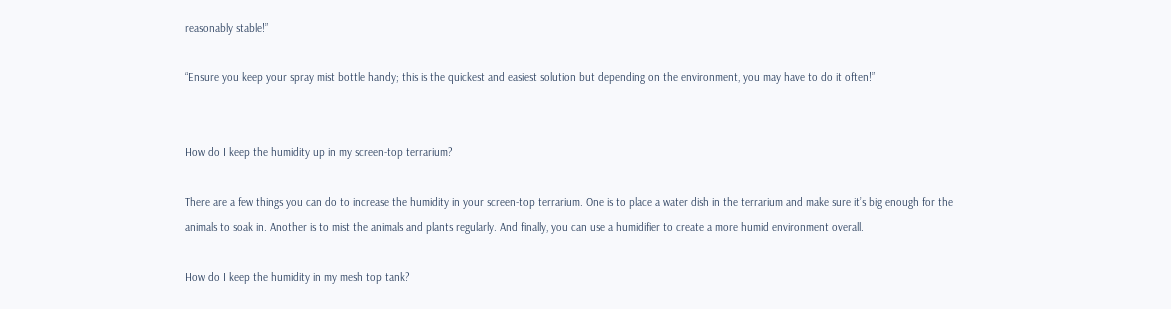reasonably stable!”

“Ensure you keep your spray mist bottle handy; this is the quickest and easiest solution but depending on the environment, you may have to do it often!”


How do I keep the humidity up in my screen-top terrarium?

There are a few things you can do to increase the humidity in your screen-top terrarium. One is to place a water dish in the terrarium and make sure it’s big enough for the animals to soak in. Another is to mist the animals and plants regularly. And finally, you can use a humidifier to create a more humid environment overall.

How do I keep the humidity in my mesh top tank?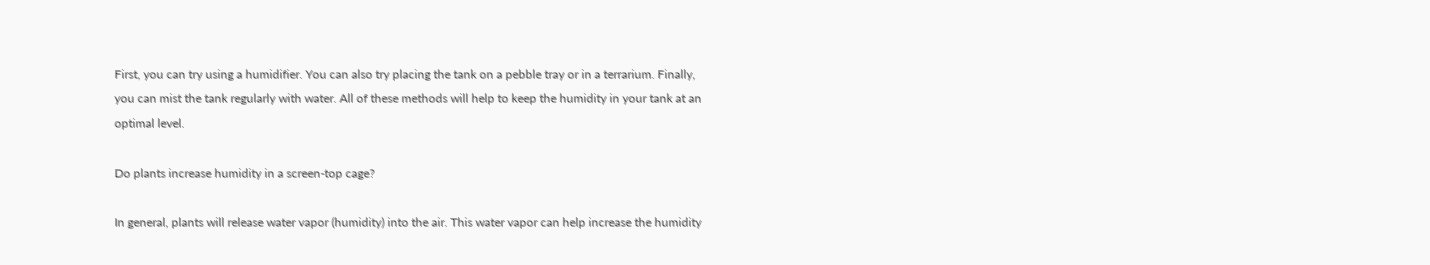First, you can try using a humidifier. You can also try placing the tank on a pebble tray or in a terrarium. Finally, you can mist the tank regularly with water. All of these methods will help to keep the humidity in your tank at an optimal level.

Do plants increase humidity in a screen-top cage?

In general, plants will release water vapor (humidity) into the air. This water vapor can help increase the humidity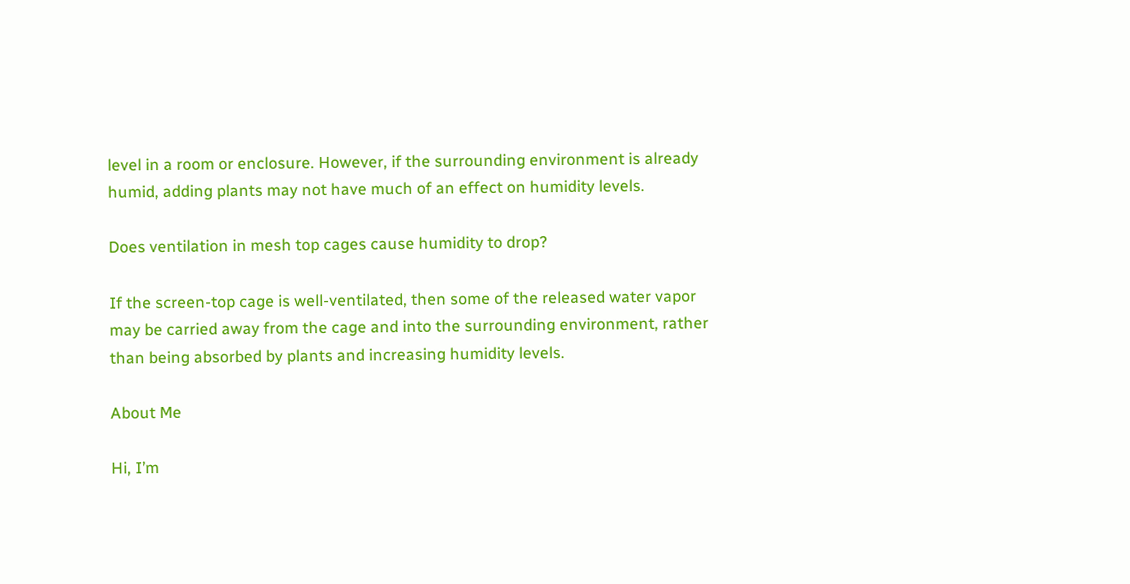level in a room or enclosure. However, if the surrounding environment is already humid, adding plants may not have much of an effect on humidity levels.

Does ventilation in mesh top cages cause humidity to drop?

If the screen-top cage is well-ventilated, then some of the released water vapor may be carried away from the cage and into the surrounding environment, rather than being absorbed by plants and increasing humidity levels.

About Me

Hi, I’m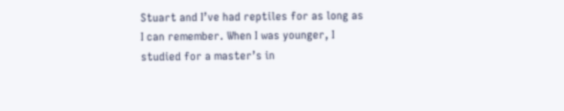Stuart and I’ve had reptiles for as long as I can remember. When I was younger, I studied for a master’s in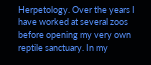Herpetology. Over the years I have worked at several zoos before opening my very own reptile sanctuary. In my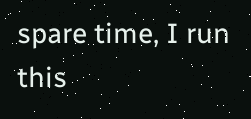spare time, I run this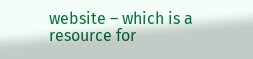website – which is a resource for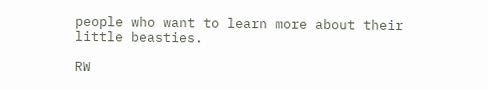people who want to learn more about their little beasties.

RW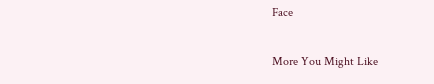Face

More You Might Like